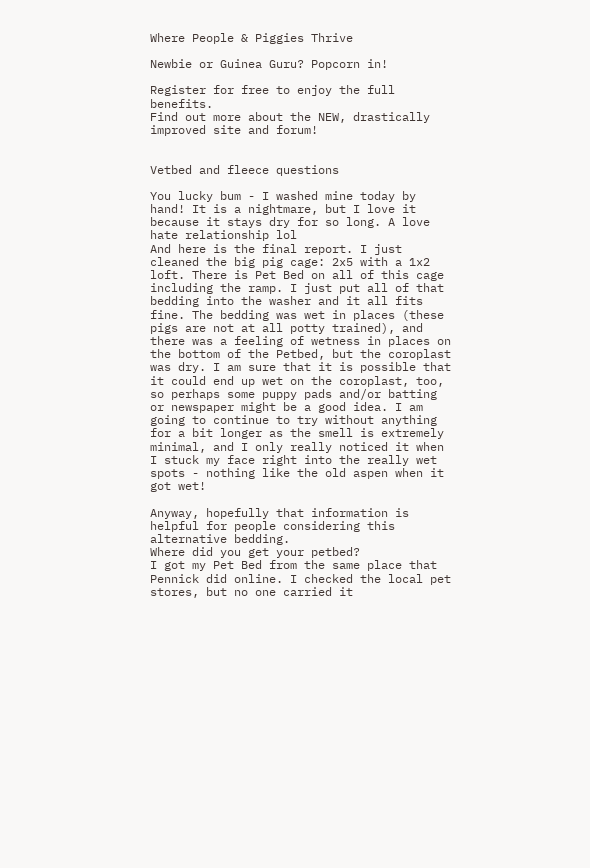Where People & Piggies Thrive

Newbie or Guinea Guru? Popcorn in!

Register for free to enjoy the full benefits.
Find out more about the NEW, drastically improved site and forum!


Vetbed and fleece questions

You lucky bum - I washed mine today by hand! It is a nightmare, but I love it because it stays dry for so long. A love hate relationship lol
And here is the final report. I just cleaned the big pig cage: 2x5 with a 1x2 loft. There is Pet Bed on all of this cage including the ramp. I just put all of that bedding into the washer and it all fits fine. The bedding was wet in places (these pigs are not at all potty trained), and there was a feeling of wetness in places on the bottom of the Petbed, but the coroplast was dry. I am sure that it is possible that it could end up wet on the coroplast, too, so perhaps some puppy pads and/or batting or newspaper might be a good idea. I am going to continue to try without anything for a bit longer as the smell is extremely minimal, and I only really noticed it when I stuck my face right into the really wet spots - nothing like the old aspen when it got wet!

Anyway, hopefully that information is helpful for people considering this alternative bedding.
Where did you get your petbed?
I got my Pet Bed from the same place that Pennick did online. I checked the local pet stores, but no one carried it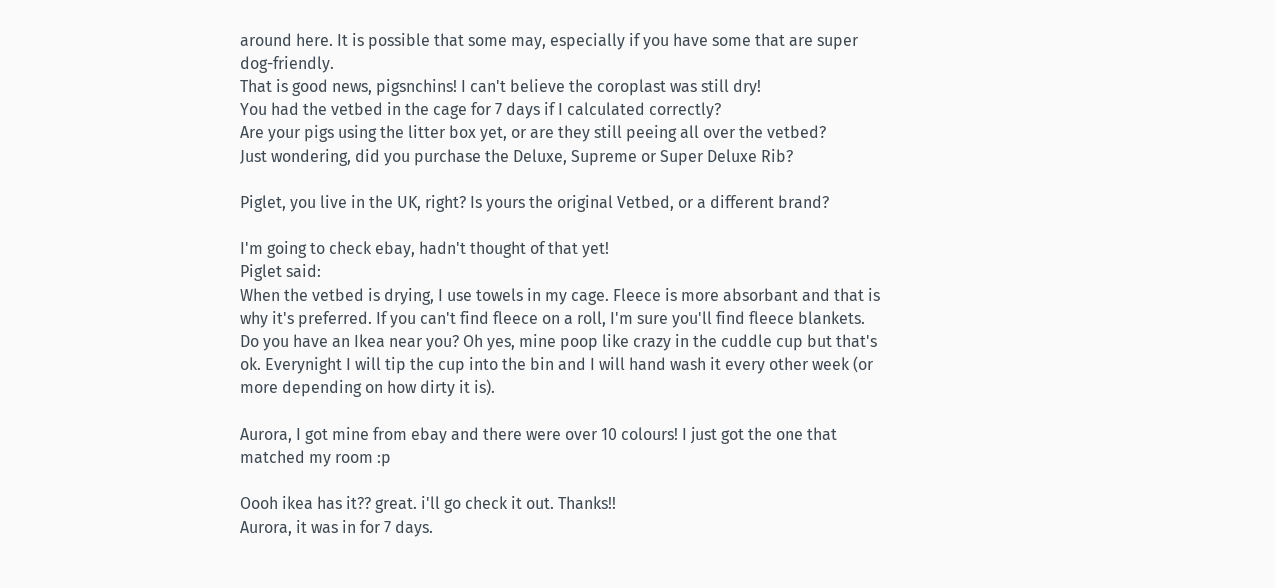around here. It is possible that some may, especially if you have some that are super dog-friendly.
That is good news, pigsnchins! I can't believe the coroplast was still dry!
You had the vetbed in the cage for 7 days if I calculated correctly?
Are your pigs using the litter box yet, or are they still peeing all over the vetbed?
Just wondering, did you purchase the Deluxe, Supreme or Super Deluxe Rib?

Piglet, you live in the UK, right? Is yours the original Vetbed, or a different brand?

I'm going to check ebay, hadn't thought of that yet!
Piglet said:
When the vetbed is drying, I use towels in my cage. Fleece is more absorbant and that is why it's preferred. If you can't find fleece on a roll, I'm sure you'll find fleece blankets. Do you have an Ikea near you? Oh yes, mine poop like crazy in the cuddle cup but that's ok. Everynight I will tip the cup into the bin and I will hand wash it every other week (or more depending on how dirty it is).

Aurora, I got mine from ebay and there were over 10 colours! I just got the one that matched my room :p

Oooh ikea has it?? great. i'll go check it out. Thanks!!
Aurora, it was in for 7 days.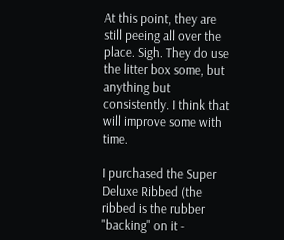At this point, they are still peeing all over the place. Sigh. They do use the litter box some, but anything but consistently. I think that will improve some with time.

I purchased the Super Deluxe Ribbed (the ribbed is the rubber "backing" on it -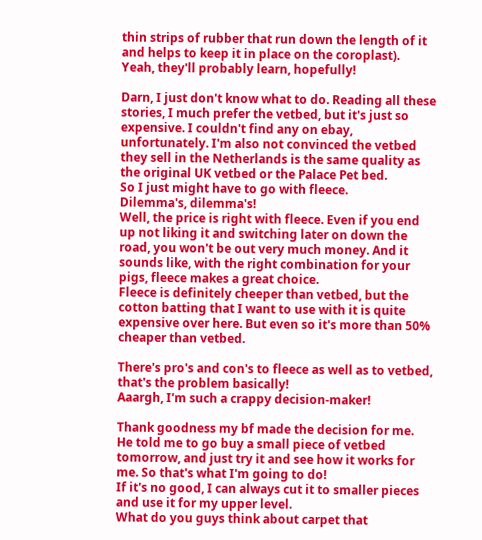thin strips of rubber that run down the length of it and helps to keep it in place on the coroplast).
Yeah, they'll probably learn, hopefully!

Darn, I just don't know what to do. Reading all these stories, I much prefer the vetbed, but it's just so expensive. I couldn't find any on ebay, unfortunately. I'm also not convinced the vetbed they sell in the Netherlands is the same quality as the original UK vetbed or the Palace Pet bed.
So I just might have to go with fleece.
Dilemma's, dilemma's!
Well, the price is right with fleece. Even if you end up not liking it and switching later on down the road, you won't be out very much money. And it sounds like, with the right combination for your pigs, fleece makes a great choice.
Fleece is definitely cheeper than vetbed, but the cotton batting that I want to use with it is quite expensive over here. But even so it's more than 50% cheaper than vetbed.

There's pro's and con's to fleece as well as to vetbed, that's the problem basically!
Aaargh, I'm such a crappy decision-maker!

Thank goodness my bf made the decision for me. He told me to go buy a small piece of vetbed tomorrow, and just try it and see how it works for me. So that's what I'm going to do!
If it's no good, I can always cut it to smaller pieces and use it for my upper level.
What do you guys think about carpet that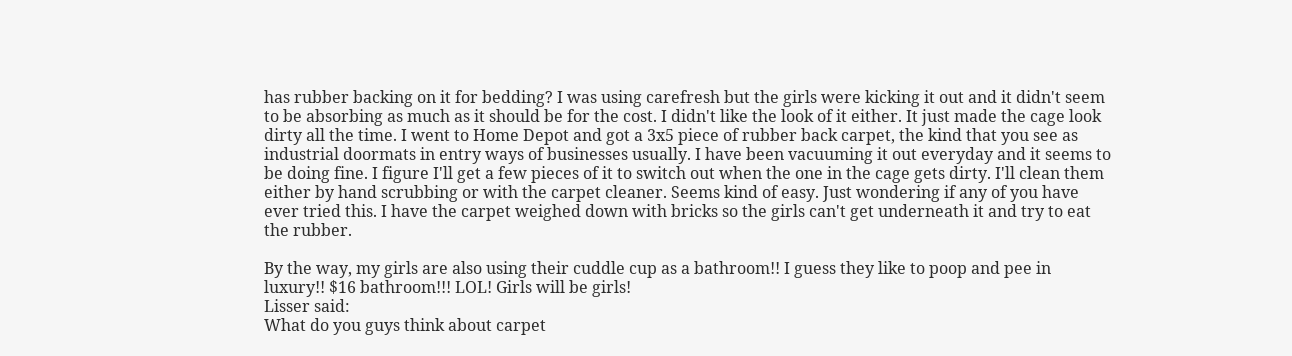has rubber backing on it for bedding? I was using carefresh but the girls were kicking it out and it didn't seem to be absorbing as much as it should be for the cost. I didn't like the look of it either. It just made the cage look dirty all the time. I went to Home Depot and got a 3x5 piece of rubber back carpet, the kind that you see as industrial doormats in entry ways of businesses usually. I have been vacuuming it out everyday and it seems to be doing fine. I figure I'll get a few pieces of it to switch out when the one in the cage gets dirty. I'll clean them either by hand scrubbing or with the carpet cleaner. Seems kind of easy. Just wondering if any of you have ever tried this. I have the carpet weighed down with bricks so the girls can't get underneath it and try to eat the rubber.

By the way, my girls are also using their cuddle cup as a bathroom!! I guess they like to poop and pee in luxury!! $16 bathroom!!! LOL! Girls will be girls!
Lisser said:
What do you guys think about carpet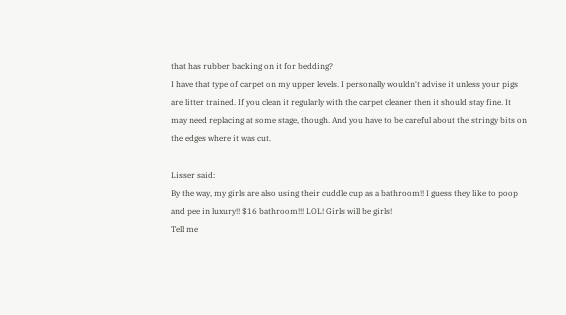that has rubber backing on it for bedding?
I have that type of carpet on my upper levels. I personally wouldn't advise it unless your pigs are litter trained. If you clean it regularly with the carpet cleaner then it should stay fine. It may need replacing at some stage, though. And you have to be careful about the stringy bits on the edges where it was cut.

Lisser said:
By the way, my girls are also using their cuddle cup as a bathroom!! I guess they like to poop and pee in luxury!! $16 bathroom!!! LOL! Girls will be girls!
Tell me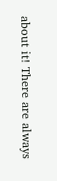about it! There are always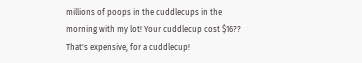millions of poops in the cuddlecups in the morning with my lot! Your cuddlecup cost $16?? That's expensive, for a cuddlecup!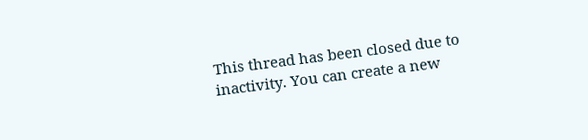This thread has been closed due to inactivity. You can create a new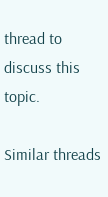thread to discuss this topic.

Similar threads